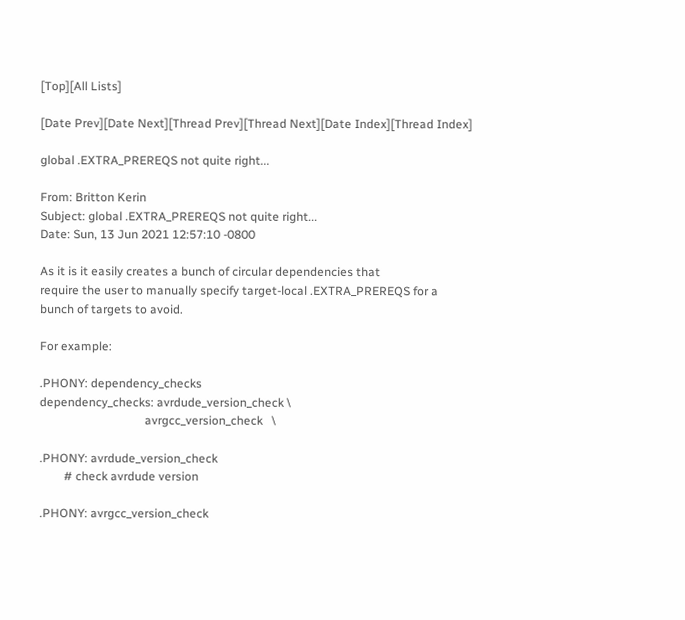[Top][All Lists]

[Date Prev][Date Next][Thread Prev][Thread Next][Date Index][Thread Index]

global .EXTRA_PREREQS not quite right...

From: Britton Kerin
Subject: global .EXTRA_PREREQS not quite right...
Date: Sun, 13 Jun 2021 12:57:10 -0800

As it is it easily creates a bunch of circular dependencies that
require the user to manually specify target-local .EXTRA_PREREQS for a
bunch of targets to avoid.

For example:

.PHONY: dependency_checks
dependency_checks: avrdude_version_check \
                                   avrgcc_version_check   \

.PHONY: avrdude_version_check
        # check avrdude version

.PHONY: avrgcc_version_check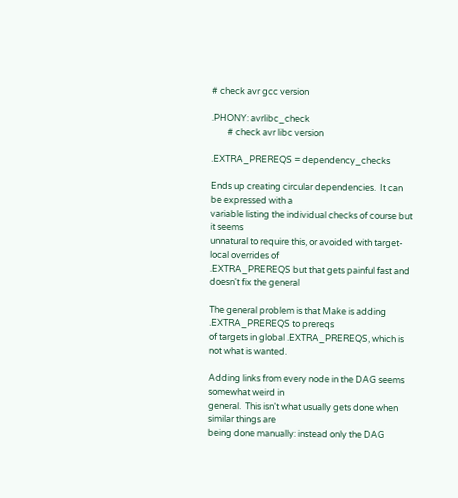# check avr gcc version

.PHONY: avrlibc_check
        # check avr libc version

.EXTRA_PREREQS = dependency_checks

Ends up creating circular dependencies.  It can be expressed with a
variable listing the individual checks of course but it seems
unnatural to require this, or avoided with target-local overrides of
.EXTRA_PREREQS but that gets painful fast and doesn't fix the general

The general problem is that Make is adding .EXTRA_PREREQS to prereqs
of targets in global .EXTRA_PREREQS, which is not what is wanted.

Adding links from every node in the DAG seems somewhat weird in
general.  This isn't what usually gets done when similar things are
being done manually: instead only the DAG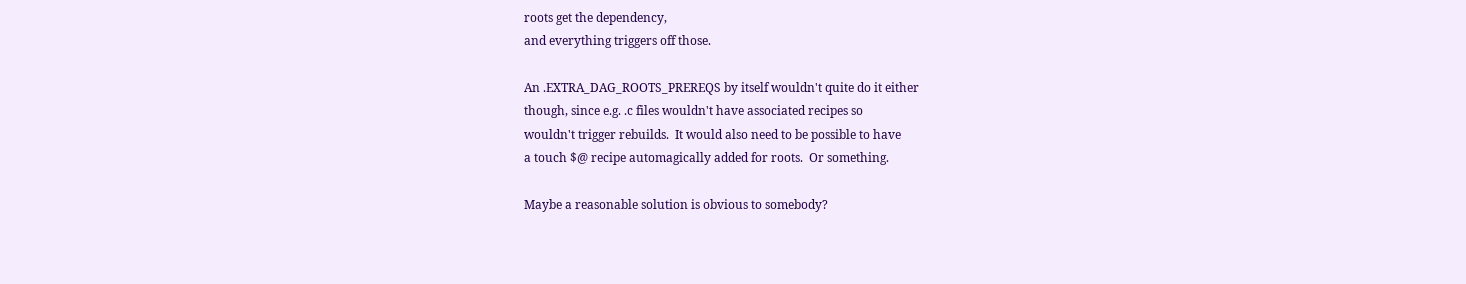roots get the dependency,
and everything triggers off those.

An .EXTRA_DAG_ROOTS_PREREQS by itself wouldn't quite do it either
though, since e.g. .c files wouldn't have associated recipes so
wouldn't trigger rebuilds.  It would also need to be possible to have
a touch $@ recipe automagically added for roots.  Or something.

Maybe a reasonable solution is obvious to somebody?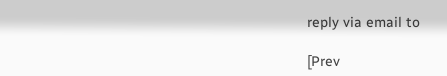reply via email to

[Prev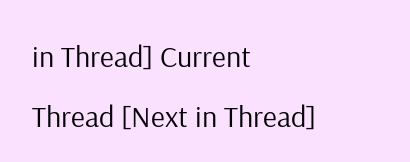in Thread] Current Thread [Next in Thread]